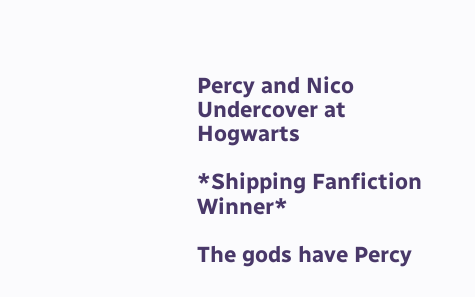Percy and Nico Undercover at Hogwarts

*Shipping Fanfiction Winner*

The gods have Percy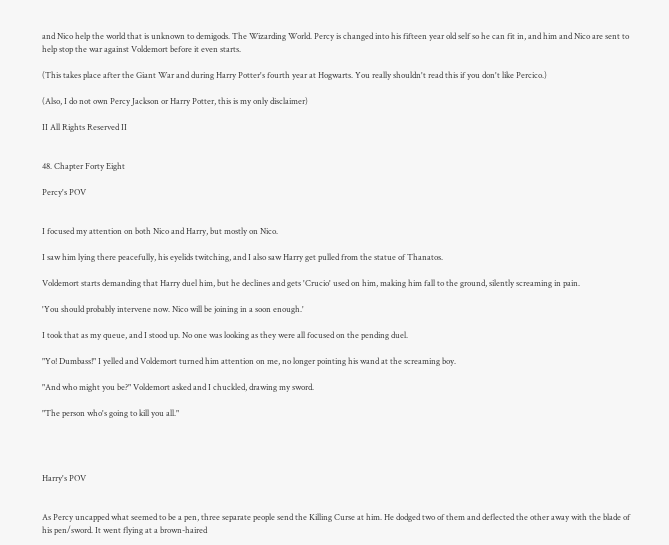and Nico help the world that is unknown to demigods. The Wizarding World. Percy is changed into his fifteen year old self so he can fit in, and him and Nico are sent to help stop the war against Voldemort before it even starts.

(This takes place after the Giant War and during Harry Potter's fourth year at Hogwarts. You really shouldn't read this if you don't like Percico.)

(Also, I do not own Percy Jackson or Harry Potter, this is my only disclaimer)

II All Rights Reserved II


48. Chapter Forty Eight

Percy's POV


I focused my attention on both Nico and Harry, but mostly on Nico.

I saw him lying there peacefully, his eyelids twitching, and I also saw Harry get pulled from the statue of Thanatos.

Voldemort starts demanding that Harry duel him, but he declines and gets 'Crucio' used on him, making him fall to the ground, silently screaming in pain.

'You should probably intervene now. Nico will be joining in a soon enough.'

I took that as my queue, and I stood up. No one was looking as they were all focused on the pending duel.

"Yo! Dumbass!" I yelled and Voldemort turned him attention on me, no longer pointing his wand at the screaming boy.

"And who might you be?" Voldemort asked and I chuckled, drawing my sword.

"The person who's going to kill you all."




Harry's POV


As Percy uncapped what seemed to be a pen, three separate people send the Killing Curse at him. He dodged two of them and deflected the other away with the blade of his pen/sword. It went flying at a brown-haired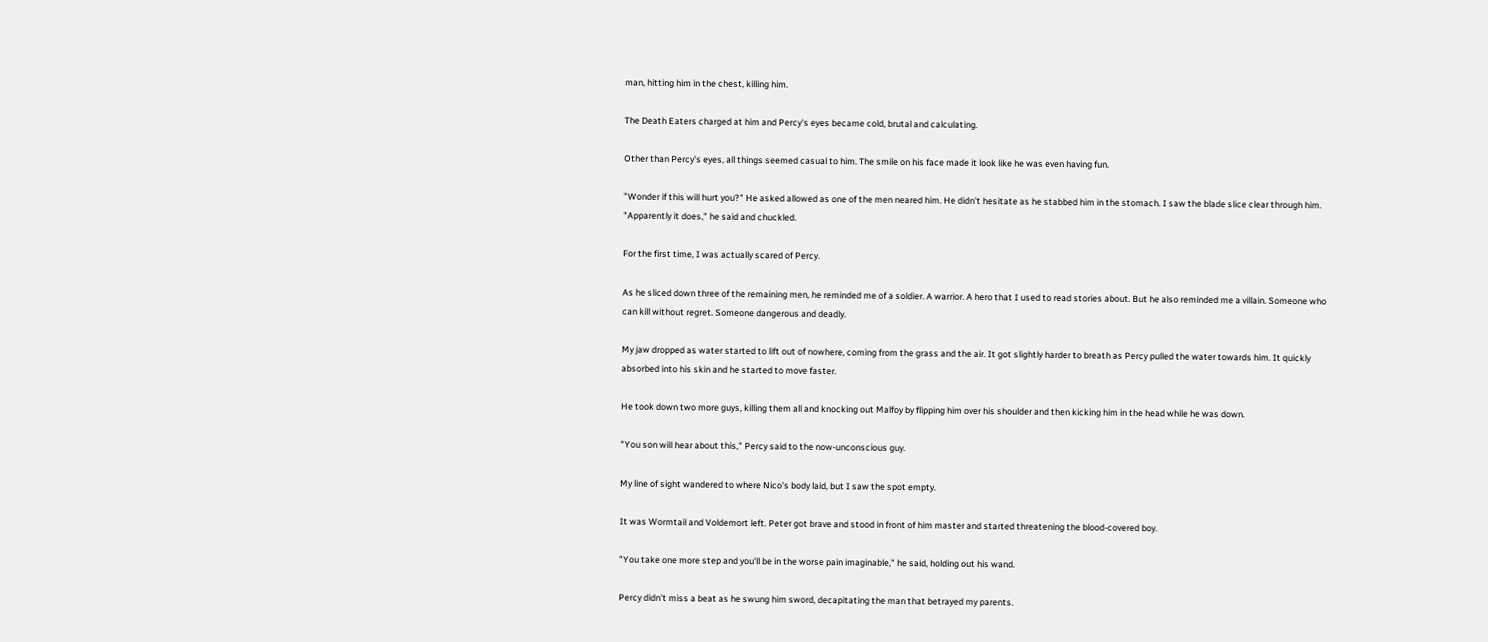man, hitting him in the chest, killing him.

The Death Eaters charged at him and Percy's eyes became cold, brutal and calculating.

Other than Percy's eyes, all things seemed casual to him. The smile on his face made it look like he was even having fun.

"Wonder if this will hurt you?" He asked allowed as one of the men neared him. He didn't hesitate as he stabbed him in the stomach. I saw the blade slice clear through him. "Apparently it does," he said and chuckled.

For the first time, I was actually scared of Percy.

As he sliced down three of the remaining men, he reminded me of a soldier. A warrior. A hero that I used to read stories about. But he also reminded me a villain. Someone who can kill without regret. Someone dangerous and deadly.

My jaw dropped as water started to lift out of nowhere, coming from the grass and the air. It got slightly harder to breath as Percy pulled the water towards him. It quickly absorbed into his skin and he started to move faster.

He took down two more guys, killing them all and knocking out Malfoy by flipping him over his shoulder and then kicking him in the head while he was down.

"You son will hear about this," Percy said to the now-unconscious guy.

My line of sight wandered to where Nico's body laid, but I saw the spot empty.

It was Wormtail and Voldemort left. Peter got brave and stood in front of him master and started threatening the blood-covered boy.

"You take one more step and you'll be in the worse pain imaginable," he said, holding out his wand.

Percy didn't miss a beat as he swung him sword, decapitating the man that betrayed my parents.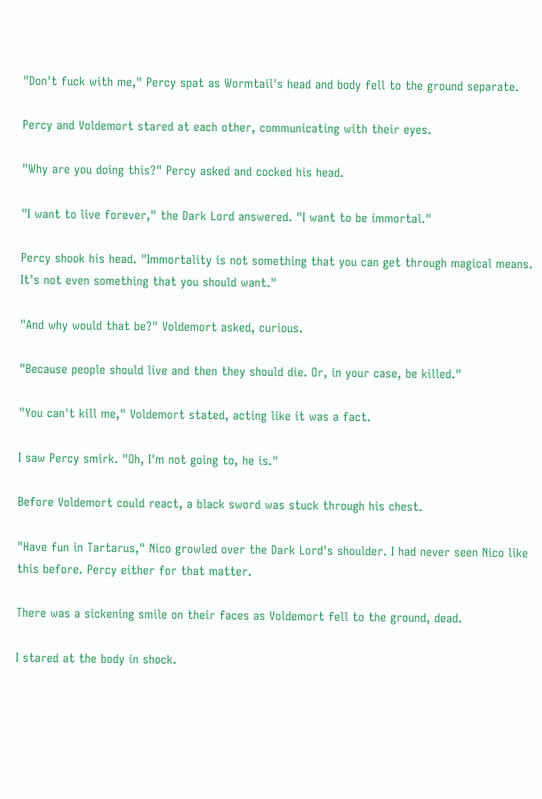"Don't fuck with me," Percy spat as Wormtail's head and body fell to the ground separate.

Percy and Voldemort stared at each other, communicating with their eyes.

"Why are you doing this?" Percy asked and cocked his head.

"I want to live forever," the Dark Lord answered. "I want to be immortal."

Percy shook his head. "Immortality is not something that you can get through magical means. It's not even something that you should want."

"And why would that be?" Voldemort asked, curious.

"Because people should live and then they should die. Or, in your case, be killed."

"You can't kill me," Voldemort stated, acting like it was a fact.

I saw Percy smirk. "Oh, I'm not going to, he is."

Before Voldemort could react, a black sword was stuck through his chest.

"Have fun in Tartarus," Nico growled over the Dark Lord's shoulder. I had never seen Nico like this before. Percy either for that matter.

There was a sickening smile on their faces as Voldemort fell to the ground, dead.

I stared at the body in shock.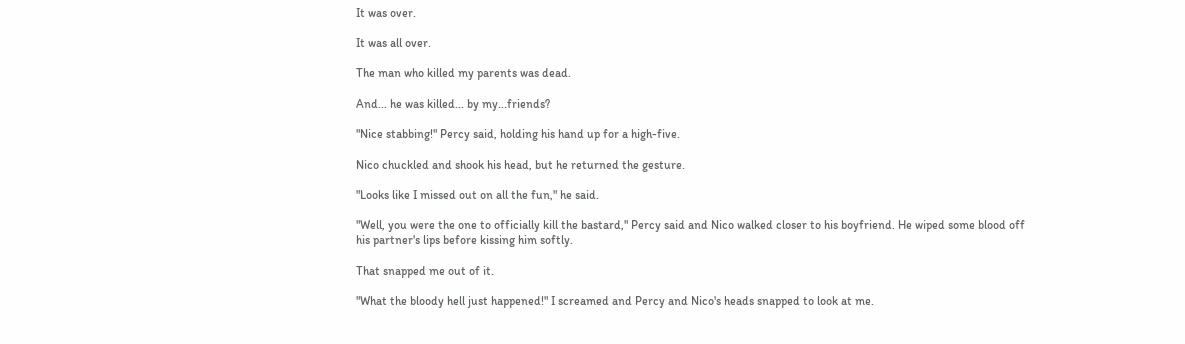It was over.

It was all over.

The man who killed my parents was dead.

And... he was killed... by my...friends?

"Nice stabbing!" Percy said, holding his hand up for a high-five.

Nico chuckled and shook his head, but he returned the gesture.

"Looks like I missed out on all the fun," he said.

"Well, you were the one to officially kill the bastard," Percy said and Nico walked closer to his boyfriend. He wiped some blood off his partner's lips before kissing him softly.

That snapped me out of it.

"What the bloody hell just happened!" I screamed and Percy and Nico's heads snapped to look at me.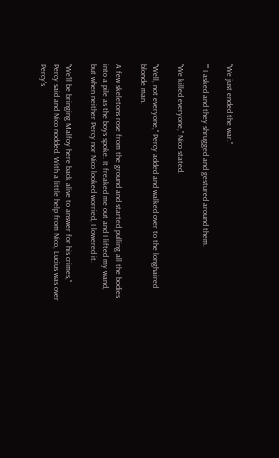"We just ended the war."

"" I asked and they shrugged and gestured around them.

"We killed everyone," Nico stated.

"Well, not everyone," Percy added and walked over to the longhaired blonde man.

A few skeletons rose from the ground and started pulling all the bodies into a pile as the boys spoke. It freaked me out and I lifted my wand, but when neither Percy nor Nico looked worried, I lowered it.

"We'll be bringing Malfoy here back alive to answer for his crimes," Percy said and Nico nodded. With a little help from Nico, Lucius was over Percy's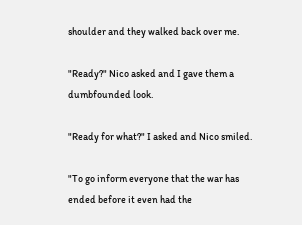shoulder and they walked back over me.

"Ready?" Nico asked and I gave them a dumbfounded look.

"Ready for what?" I asked and Nico smiled.

"To go inform everyone that the war has ended before it even had the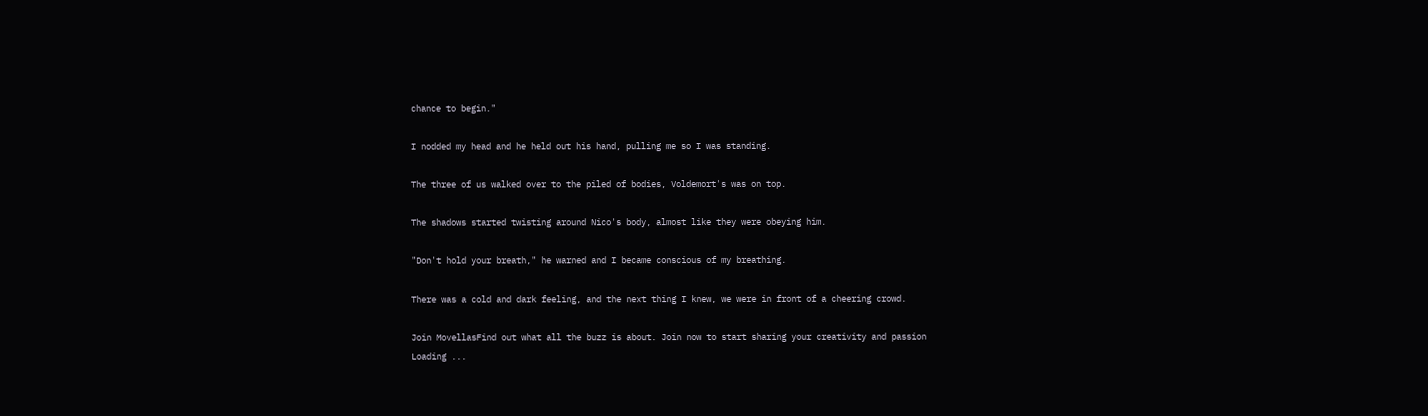chance to begin."

I nodded my head and he held out his hand, pulling me so I was standing.

The three of us walked over to the piled of bodies, Voldemort's was on top.

The shadows started twisting around Nico's body, almost like they were obeying him.

"Don't hold your breath," he warned and I became conscious of my breathing.

There was a cold and dark feeling, and the next thing I knew, we were in front of a cheering crowd.

Join MovellasFind out what all the buzz is about. Join now to start sharing your creativity and passion
Loading ...